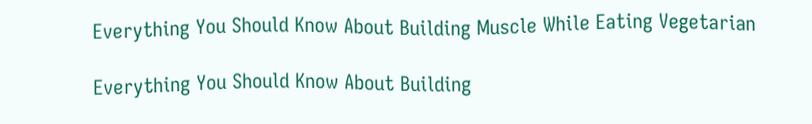Everything You Should Know About Building Muscle While Eating Vegetarian

Everything You Should Know About Building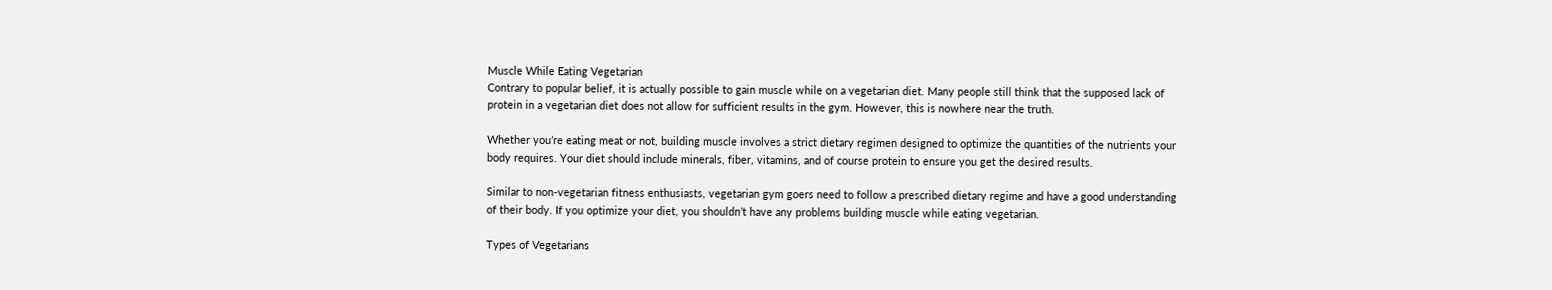Muscle While Eating Vegetarian
Contrary to popular belief, it is actually possible to gain muscle while on a vegetarian diet. Many people still think that the supposed lack of protein in a vegetarian diet does not allow for sufficient results in the gym. However, this is nowhere near the truth.

Whether you’re eating meat or not, building muscle involves a strict dietary regimen designed to optimize the quantities of the nutrients your body requires. Your diet should include minerals, fiber, vitamins, and of course protein to ensure you get the desired results.

Similar to non-vegetarian fitness enthusiasts, vegetarian gym goers need to follow a prescribed dietary regime and have a good understanding of their body. If you optimize your diet, you shouldn’t have any problems building muscle while eating vegetarian.

Types of Vegetarians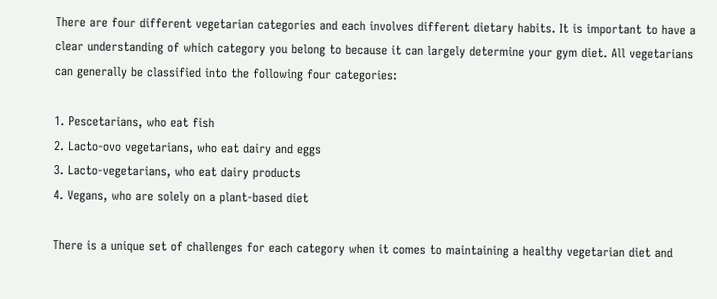There are four different vegetarian categories and each involves different dietary habits. It is important to have a clear understanding of which category you belong to because it can largely determine your gym diet. All vegetarians can generally be classified into the following four categories:

1. Pescetarians, who eat fish
2. Lacto-ovo vegetarians, who eat dairy and eggs
3. Lacto-vegetarians, who eat dairy products
4. Vegans, who are solely on a plant-based diet

There is a unique set of challenges for each category when it comes to maintaining a healthy vegetarian diet and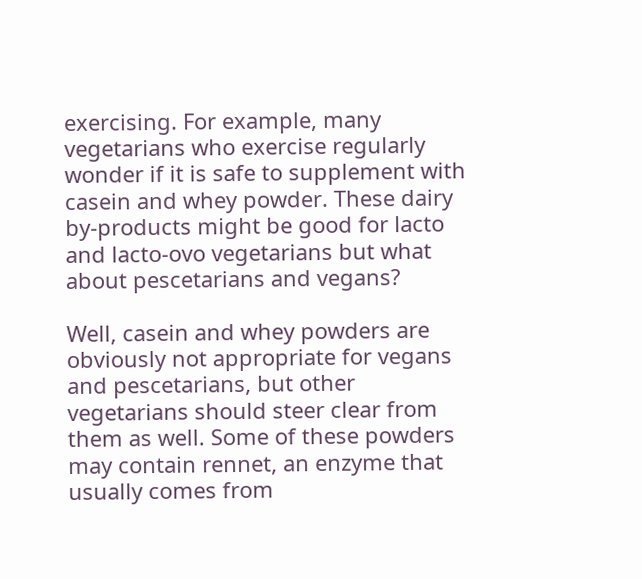exercising. For example, many vegetarians who exercise regularly wonder if it is safe to supplement with casein and whey powder. These dairy by-products might be good for lacto and lacto-ovo vegetarians but what about pescetarians and vegans?

Well, casein and whey powders are obviously not appropriate for vegans and pescetarians, but other vegetarians should steer clear from them as well. Some of these powders may contain rennet, an enzyme that usually comes from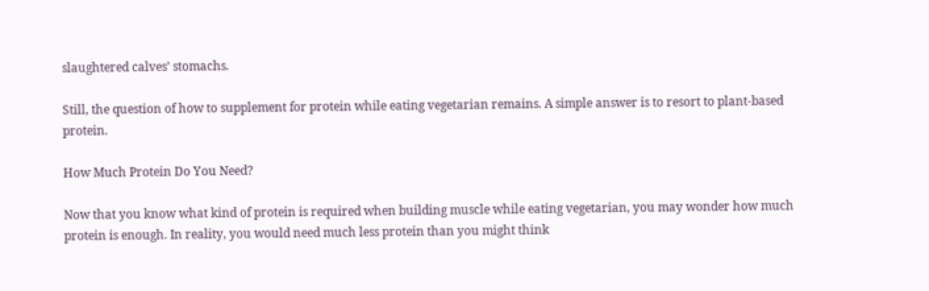slaughtered calves’ stomachs.

Still, the question of how to supplement for protein while eating vegetarian remains. A simple answer is to resort to plant-based protein.

How Much Protein Do You Need?

Now that you know what kind of protein is required when building muscle while eating vegetarian, you may wonder how much protein is enough. In reality, you would need much less protein than you might think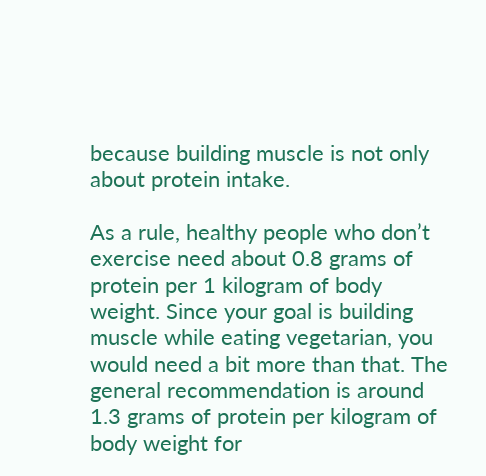because building muscle is not only about protein intake.

As a rule, healthy people who don’t exercise need about 0.8 grams of protein per 1 kilogram of body weight. Since your goal is building muscle while eating vegetarian, you would need a bit more than that. The general recommendation is around 1.3 grams of protein per kilogram of body weight for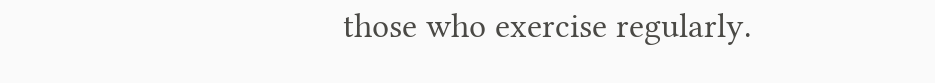those who exercise regularly.